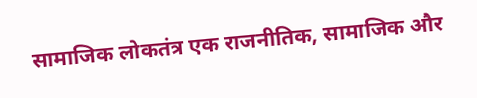सामाजिक लोकतंत्र एक राजनीतिक, सामाजिक और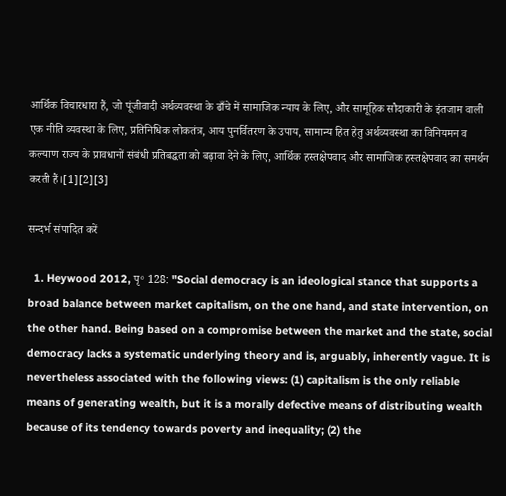आर्थिक विचारधारा हैं, जो पूंजीवादी अर्थव्यवस्था के ढाँचे में सामाजिक न्याय के लिए, और सामूहिक सौदाकारी के इंतजाम वाली एक नीति व्यवस्था के लिए, प्रतिनिधिक लोकतंत्र, आय पुनर्वितरण के उपाय, सामान्य हित हेतु अर्थव्यवस्था का विनियमन व कल्याण राज्य के प्रावधानों संबंधी प्रतिबद्धता को बढ़ावा देने के लिए, आर्थिक हस्तक्षेपवाद और सामाजिक हस्तक्षेपवाद का समर्थन करती हैं।[1][2][3]

सन्दर्भ संपादित करें

  1. Heywood 2012, पृ॰ 128: "Social democracy is an ideological stance that supports a broad balance between market capitalism, on the one hand, and state intervention, on the other hand. Being based on a compromise between the market and the state, social democracy lacks a systematic underlying theory and is, arguably, inherently vague. It is nevertheless associated with the following views: (1) capitalism is the only reliable means of generating wealth, but it is a morally defective means of distributing wealth because of its tendency towards poverty and inequality; (2) the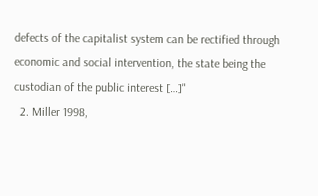defects of the capitalist system can be rectified through economic and social intervention, the state being the custodian of the public interest […]"
  2. Miller 1998,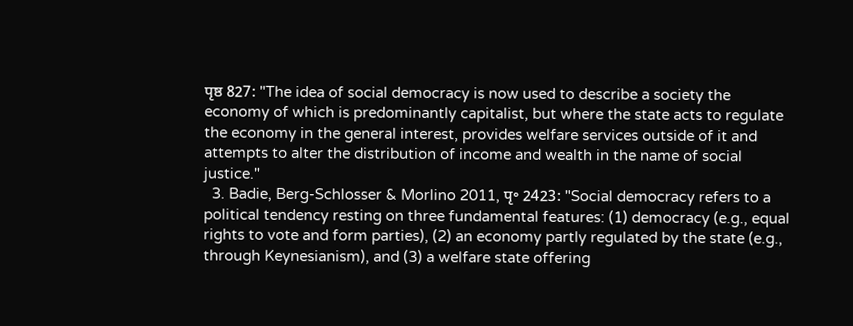पृष्ठ 827: "The idea of social democracy is now used to describe a society the economy of which is predominantly capitalist, but where the state acts to regulate the economy in the general interest, provides welfare services outside of it and attempts to alter the distribution of income and wealth in the name of social justice."
  3. Badie, Berg-Schlosser & Morlino 2011, पृ॰ 2423: "Social democracy refers to a political tendency resting on three fundamental features: (1) democracy (e.g., equal rights to vote and form parties), (2) an economy partly regulated by the state (e.g., through Keynesianism), and (3) a welfare state offering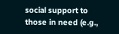social support to those in need (e.g.,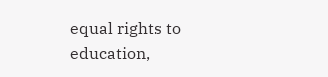equal rights to education,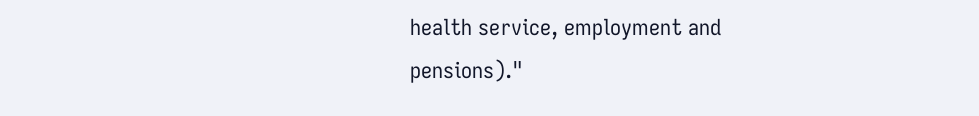health service, employment and pensions)."